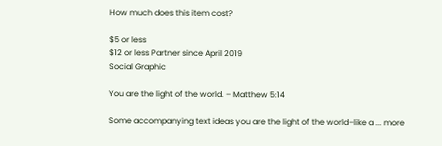How much does this item cost?

$5 or less
$12 or less Partner since April 2019
Social Graphic

You are the light of the world. – Matthew 5:14

Some accompanying text ideas you are the light of the world–like a ... more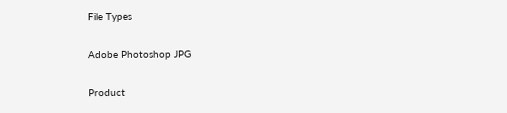File Types

Adobe Photoshop JPG

Product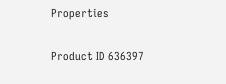Properties

Product ID 636397